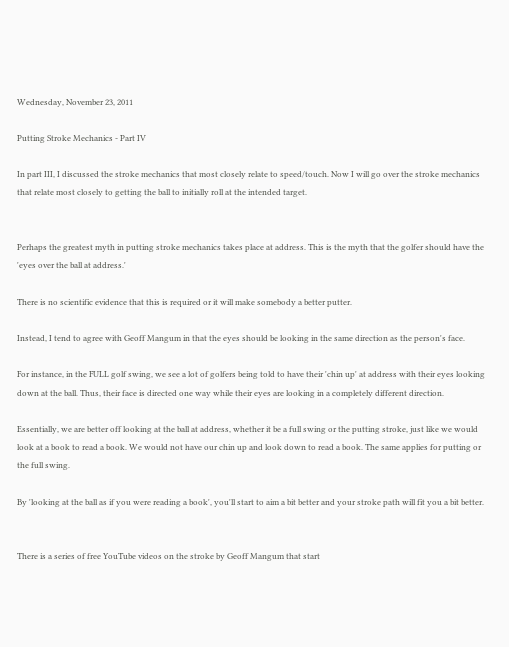Wednesday, November 23, 2011

Putting Stroke Mechanics - Part IV

In part III, I discussed the stroke mechanics that most closely relate to speed/touch. Now I will go over the stroke mechanics that relate most closely to getting the ball to initially roll at the intended target.


Perhaps the greatest myth in putting stroke mechanics takes place at address. This is the myth that the golfer should have the 'eyes over the ball at address.'

There is no scientific evidence that this is required or it will make somebody a better putter.

Instead, I tend to agree with Geoff Mangum in that the eyes should be looking in the same direction as the person's face.

For instance, in the FULL golf swing, we see a lot of golfers being told to have their 'chin up' at address with their eyes looking down at the ball. Thus, their face is directed one way while their eyes are looking in a completely different direction.

Essentially, we are better off looking at the ball at address, whether it be a full swing or the putting stroke, just like we would look at a book to read a book. We would not have our chin up and look down to read a book. The same applies for putting or the full swing.

By 'looking at the ball as if you were reading a book', you'll start to aim a bit better and your stroke path will fit you a bit better.


There is a series of free YouTube videos on the stroke by Geoff Mangum that start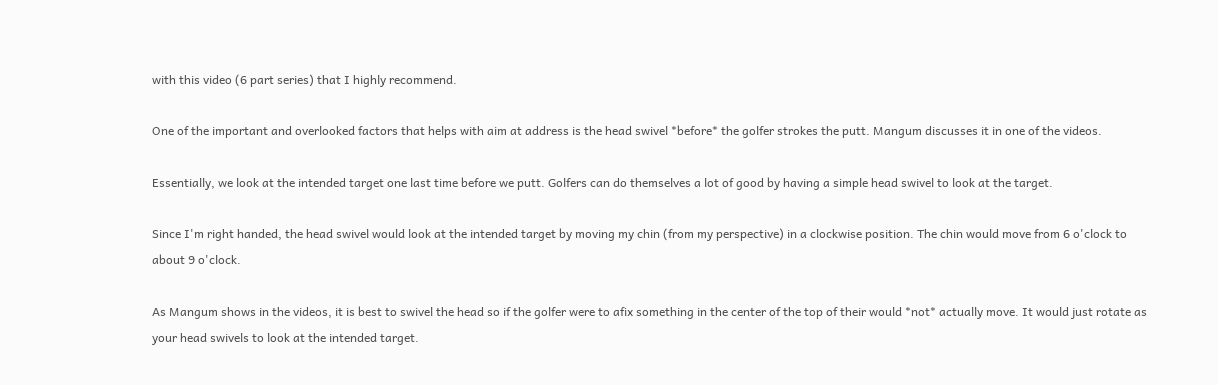with this video (6 part series) that I highly recommend.

One of the important and overlooked factors that helps with aim at address is the head swivel *before* the golfer strokes the putt. Mangum discusses it in one of the videos.

Essentially, we look at the intended target one last time before we putt. Golfers can do themselves a lot of good by having a simple head swivel to look at the target.

Since I'm right handed, the head swivel would look at the intended target by moving my chin (from my perspective) in a clockwise position. The chin would move from 6 o'clock to about 9 o'clock.

As Mangum shows in the videos, it is best to swivel the head so if the golfer were to afix something in the center of the top of their would *not* actually move. It would just rotate as your head swivels to look at the intended target.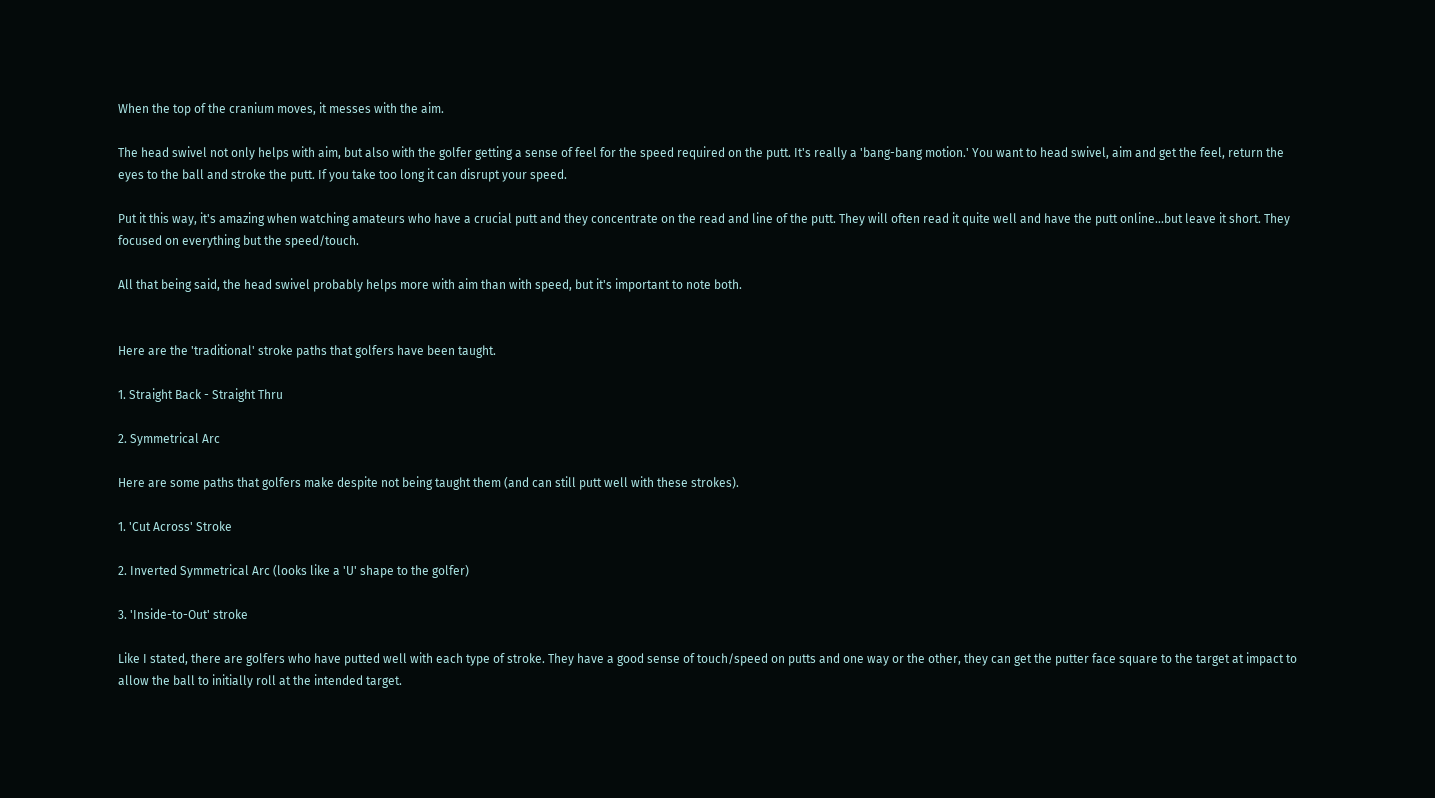When the top of the cranium moves, it messes with the aim.

The head swivel not only helps with aim, but also with the golfer getting a sense of feel for the speed required on the putt. It's really a 'bang-bang motion.' You want to head swivel, aim and get the feel, return the eyes to the ball and stroke the putt. If you take too long it can disrupt your speed.

Put it this way, it's amazing when watching amateurs who have a crucial putt and they concentrate on the read and line of the putt. They will often read it quite well and have the putt online...but leave it short. They focused on everything but the speed/touch.

All that being said, the head swivel probably helps more with aim than with speed, but it's important to note both.


Here are the 'traditional' stroke paths that golfers have been taught.

1. Straight Back - Straight Thru

2. Symmetrical Arc

Here are some paths that golfers make despite not being taught them (and can still putt well with these strokes).

1. 'Cut Across' Stroke

2. Inverted Symmetrical Arc (looks like a 'U' shape to the golfer)

3. 'Inside-to-Out' stroke

Like I stated, there are golfers who have putted well with each type of stroke. They have a good sense of touch/speed on putts and one way or the other, they can get the putter face square to the target at impact to allow the ball to initially roll at the intended target.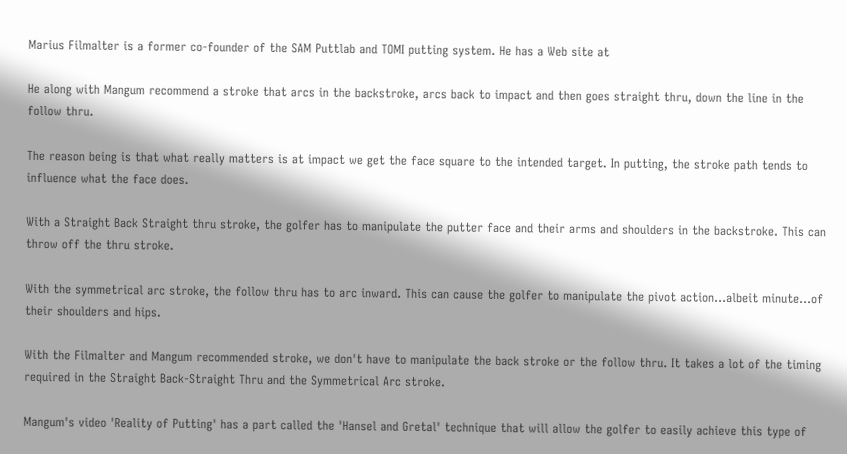Marius Filmalter is a former co-founder of the SAM Puttlab and TOMI putting system. He has a Web site at

He along with Mangum recommend a stroke that arcs in the backstroke, arcs back to impact and then goes straight thru, down the line in the follow thru.

The reason being is that what really matters is at impact we get the face square to the intended target. In putting, the stroke path tends to influence what the face does.

With a Straight Back Straight thru stroke, the golfer has to manipulate the putter face and their arms and shoulders in the backstroke. This can throw off the thru stroke.

With the symmetrical arc stroke, the follow thru has to arc inward. This can cause the golfer to manipulate the pivot action...albeit minute...of their shoulders and hips.

With the Filmalter and Mangum recommended stroke, we don't have to manipulate the back stroke or the follow thru. It takes a lot of the timing required in the Straight Back-Straight Thru and the Symmetrical Arc stroke.

Mangum's video 'Reality of Putting' has a part called the 'Hansel and Gretal' technique that will allow the golfer to easily achieve this type of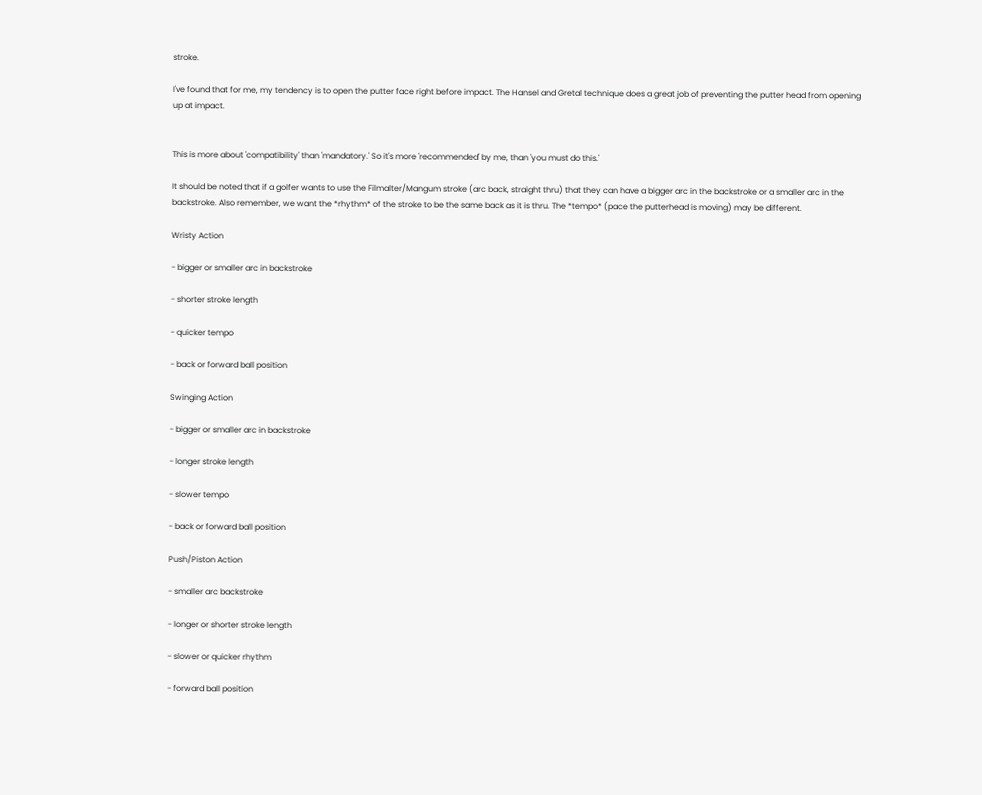stroke.

I've found that for me, my tendency is to open the putter face right before impact. The Hansel and Gretal technique does a great job of preventing the putter head from opening up at impact.


This is more about 'compatibility' than 'mandatory.' So it's more 'recommended' by me, than 'you must do this.'

It should be noted that if a golfer wants to use the Filmalter/Mangum stroke (arc back, straight thru) that they can have a bigger arc in the backstroke or a smaller arc in the backstroke. Also remember, we want the *rhythm* of the stroke to be the same back as it is thru. The *tempo* (pace the putterhead is moving) may be different.

Wristy Action

- bigger or smaller arc in backstroke

- shorter stroke length

- quicker tempo

- back or forward ball position

Swinging Action

- bigger or smaller arc in backstroke

- longer stroke length

- slower tempo

- back or forward ball position

Push/Piston Action

- smaller arc backstroke

- longer or shorter stroke length

- slower or quicker rhythm

- forward ball position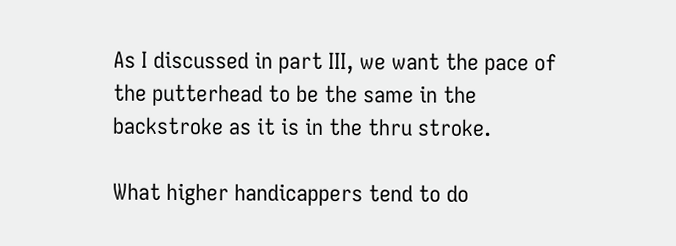As I discussed in part III, we want the pace of the putterhead to be the same in the backstroke as it is in the thru stroke.

What higher handicappers tend to do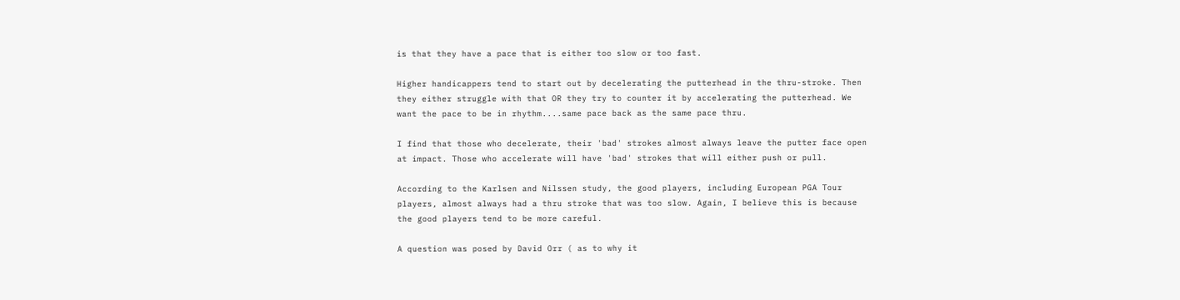is that they have a pace that is either too slow or too fast.

Higher handicappers tend to start out by decelerating the putterhead in the thru-stroke. Then they either struggle with that OR they try to counter it by accelerating the putterhead. We want the pace to be in rhythm....same pace back as the same pace thru.

I find that those who decelerate, their 'bad' strokes almost always leave the putter face open at impact. Those who accelerate will have 'bad' strokes that will either push or pull.

According to the Karlsen and Nilssen study, the good players, including European PGA Tour players, almost always had a thru stroke that was too slow. Again, I believe this is because the good players tend to be more careful.

A question was posed by David Orr ( as to why it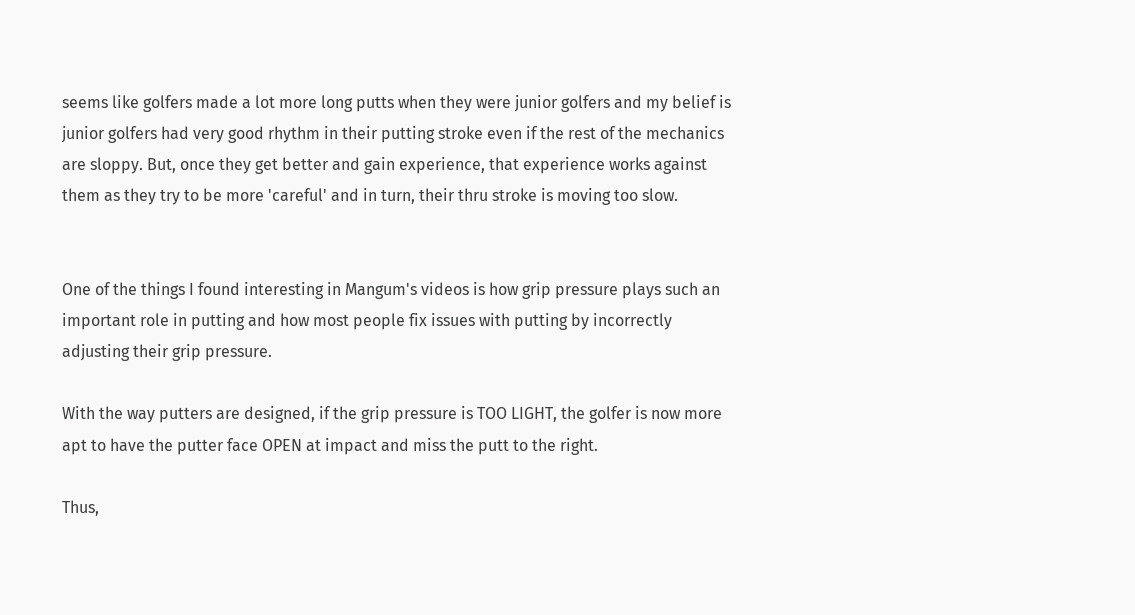seems like golfers made a lot more long putts when they were junior golfers and my belief is junior golfers had very good rhythm in their putting stroke even if the rest of the mechanics are sloppy. But, once they get better and gain experience, that experience works against them as they try to be more 'careful' and in turn, their thru stroke is moving too slow.


One of the things I found interesting in Mangum's videos is how grip pressure plays such an important role in putting and how most people fix issues with putting by incorrectly adjusting their grip pressure.

With the way putters are designed, if the grip pressure is TOO LIGHT, the golfer is now more apt to have the putter face OPEN at impact and miss the putt to the right.

Thus,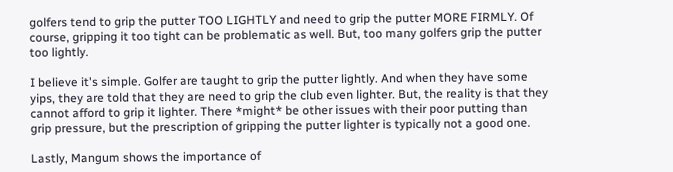golfers tend to grip the putter TOO LIGHTLY and need to grip the putter MORE FIRMLY. Of course, gripping it too tight can be problematic as well. But, too many golfers grip the putter too lightly.

I believe it's simple. Golfer are taught to grip the putter lightly. And when they have some yips, they are told that they are need to grip the club even lighter. But, the reality is that they cannot afford to grip it lighter. There *might* be other issues with their poor putting than grip pressure, but the prescription of gripping the putter lighter is typically not a good one.

Lastly, Mangum shows the importance of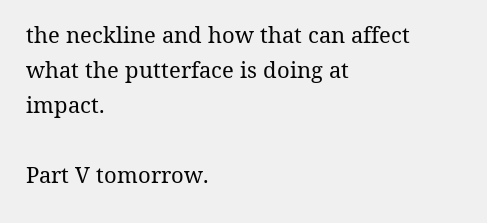the neckline and how that can affect what the putterface is doing at impact.

Part V tomorrow.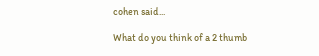cohen said...

What do you think of a 2 thumb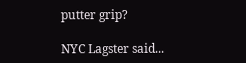putter grip?

NYC Lagster said...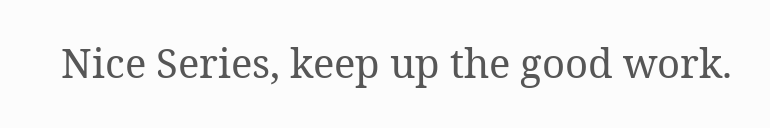Nice Series, keep up the good work.